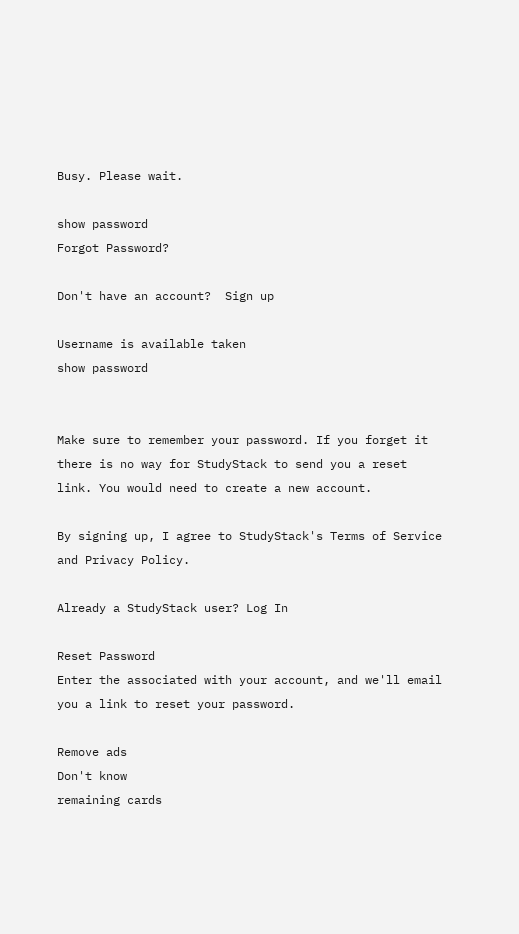Busy. Please wait.

show password
Forgot Password?

Don't have an account?  Sign up

Username is available taken
show password


Make sure to remember your password. If you forget it there is no way for StudyStack to send you a reset link. You would need to create a new account.

By signing up, I agree to StudyStack's Terms of Service and Privacy Policy.

Already a StudyStack user? Log In

Reset Password
Enter the associated with your account, and we'll email you a link to reset your password.

Remove ads
Don't know
remaining cards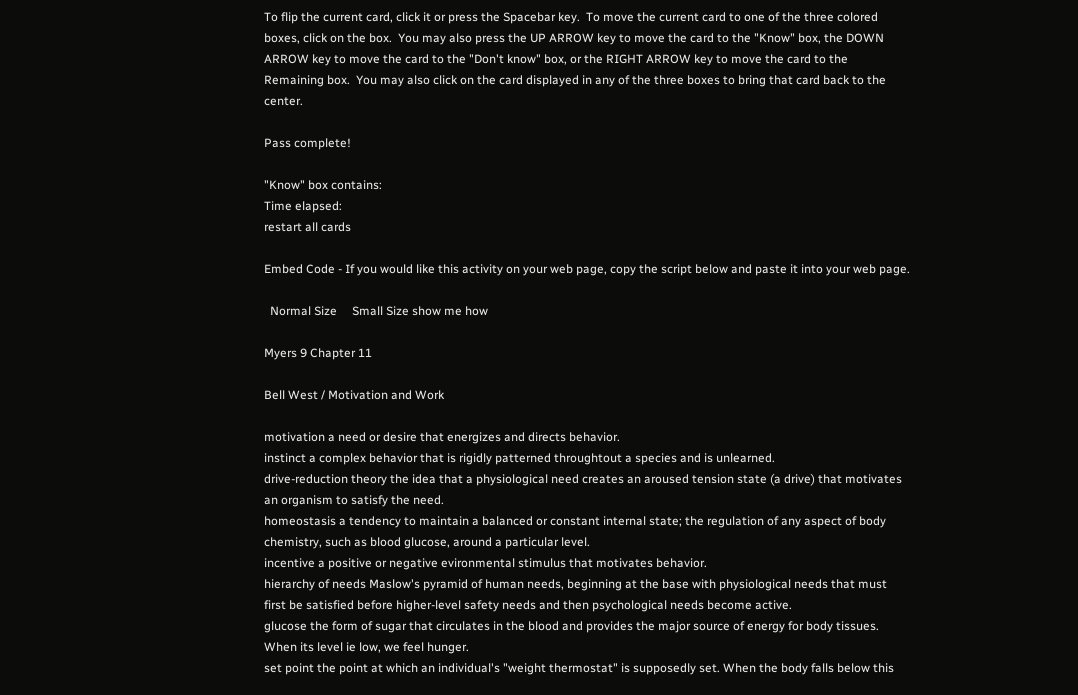To flip the current card, click it or press the Spacebar key.  To move the current card to one of the three colored boxes, click on the box.  You may also press the UP ARROW key to move the card to the "Know" box, the DOWN ARROW key to move the card to the "Don't know" box, or the RIGHT ARROW key to move the card to the Remaining box.  You may also click on the card displayed in any of the three boxes to bring that card back to the center.

Pass complete!

"Know" box contains:
Time elapsed:
restart all cards

Embed Code - If you would like this activity on your web page, copy the script below and paste it into your web page.

  Normal Size     Small Size show me how

Myers 9 Chapter 11

Bell West / Motivation and Work

motivation a need or desire that energizes and directs behavior.
instinct a complex behavior that is rigidly patterned throughtout a species and is unlearned.
drive-reduction theory the idea that a physiological need creates an aroused tension state (a drive) that motivates an organism to satisfy the need.
homeostasis a tendency to maintain a balanced or constant internal state; the regulation of any aspect of body chemistry, such as blood glucose, around a particular level.
incentive a positive or negative evironmental stimulus that motivates behavior.
hierarchy of needs Maslow's pyramid of human needs, beginning at the base with physiological needs that must first be satisfied before higher-level safety needs and then psychological needs become active.
glucose the form of sugar that circulates in the blood and provides the major source of energy for body tissues. When its level ie low, we feel hunger.
set point the point at which an individual's "weight thermostat" is supposedly set. When the body falls below this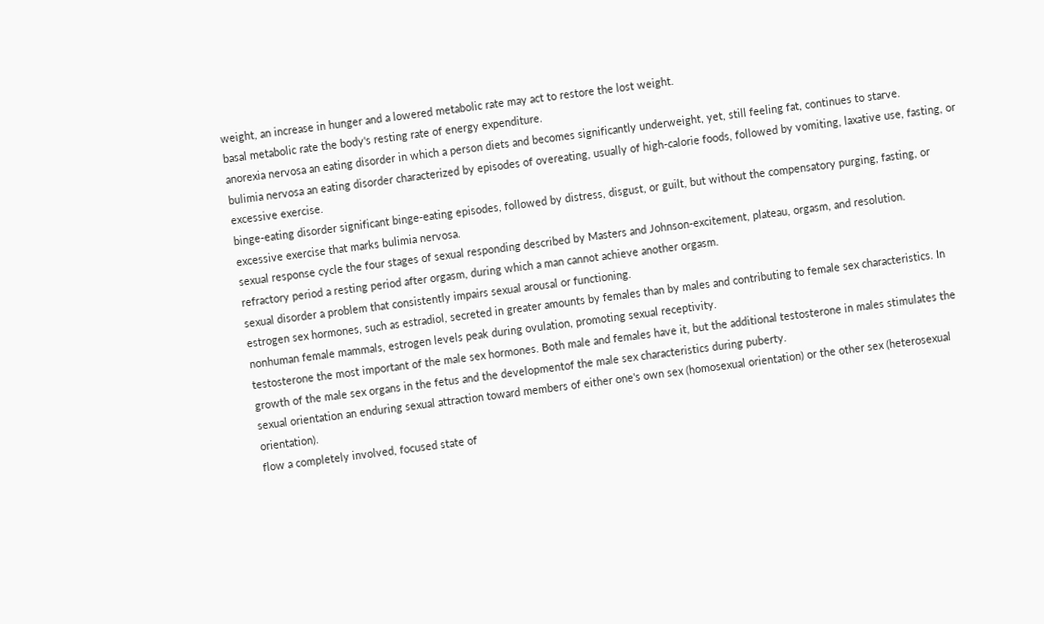weight, an increase in hunger and a lowered metabolic rate may act to restore the lost weight.
basal metabolic rate the body's resting rate of energy expenditure.
anorexia nervosa an eating disorder in which a person diets and becomes significantly underweight, yet, still feeling fat, continues to starve.
bulimia nervosa an eating disorder characterized by episodes of overeating, usually of high-calorie foods, followed by vomiting, laxative use, fasting, or excessive exercise.
binge-eating disorder significant binge-eating episodes, followed by distress, disgust, or guilt, but without the compensatory purging, fasting, or excessive exercise that marks bulimia nervosa.
sexual response cycle the four stages of sexual responding described by Masters and Johnson-excitement, plateau, orgasm, and resolution.
refractory period a resting period after orgasm, during which a man cannot achieve another orgasm.
sexual disorder a problem that consistently impairs sexual arousal or functioning.
estrogen sex hormones, such as estradiol, secreted in greater amounts by females than by males and contributing to female sex characteristics. In nonhuman female mammals, estrogen levels peak during ovulation, promoting sexual receptivity.
testosterone the most important of the male sex hormones. Both male and females have it, but the additional testosterone in males stimulates the growth of the male sex organs in the fetus and the developmentof the male sex characteristics during puberty.
sexual orientation an enduring sexual attraction toward members of either one's own sex (homosexual orientation) or the other sex (heterosexual orientation).
flow a completely involved, focused state of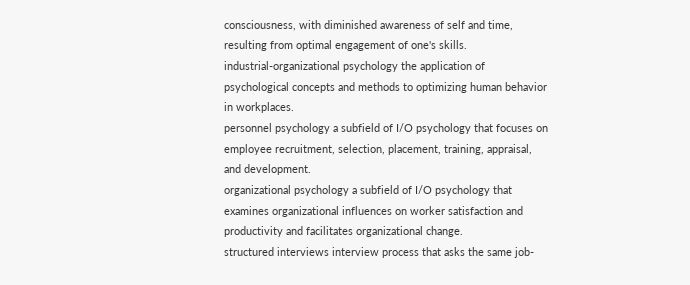consciousness, with diminished awareness of self and time, resulting from optimal engagement of one's skills.
industrial-organizational psychology the application of psychological concepts and methods to optimizing human behavior in workplaces.
personnel psychology a subfield of I/O psychology that focuses on employee recruitment, selection, placement, training, appraisal, and development.
organizational psychology a subfield of I/O psychology that examines organizational influences on worker satisfaction and productivity and facilitates organizational change.
structured interviews interview process that asks the same job-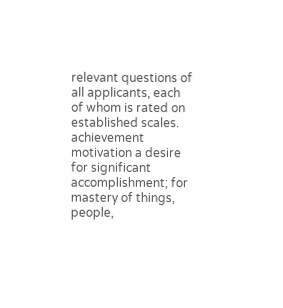relevant questions of all applicants, each of whom is rated on established scales.
achievement motivation a desire for significant accomplishment; for mastery of things, people,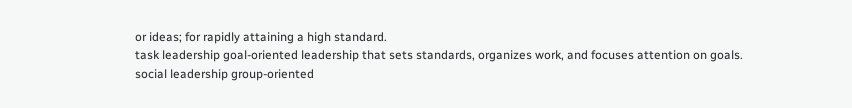or ideas; for rapidly attaining a high standard.
task leadership goal-oriented leadership that sets standards, organizes work, and focuses attention on goals.
social leadership group-oriented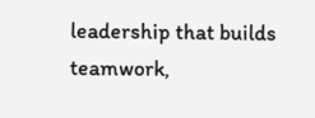leadership that builds teamwork,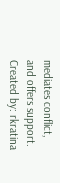mediates conflict, and offers support.
Created by: rkratina